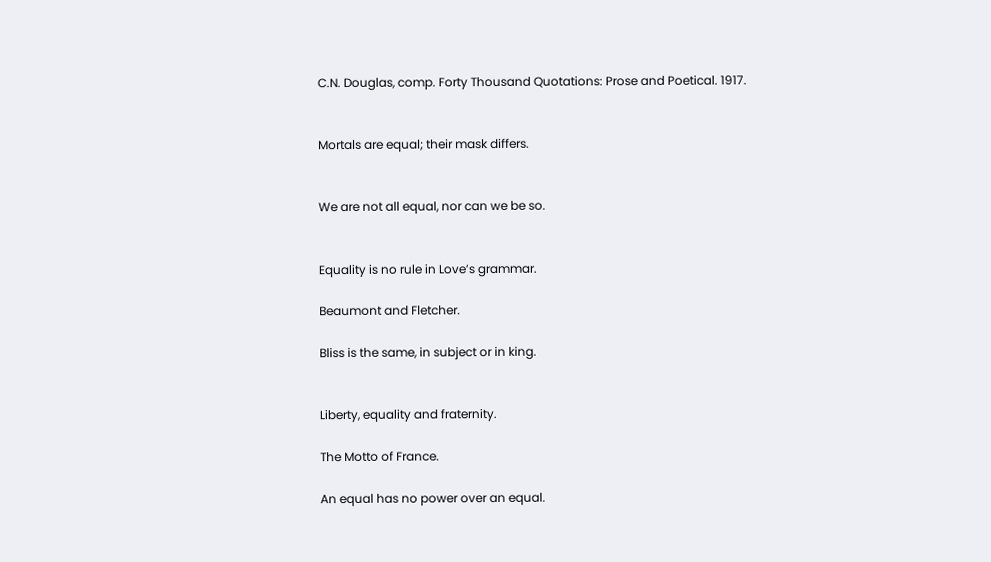C.N. Douglas, comp. Forty Thousand Quotations: Prose and Poetical. 1917.


Mortals are equal; their mask differs.


We are not all equal, nor can we be so.


Equality is no rule in Love’s grammar.

Beaumont and Fletcher.

Bliss is the same, in subject or in king.


Liberty, equality and fraternity.

The Motto of France.

An equal has no power over an equal.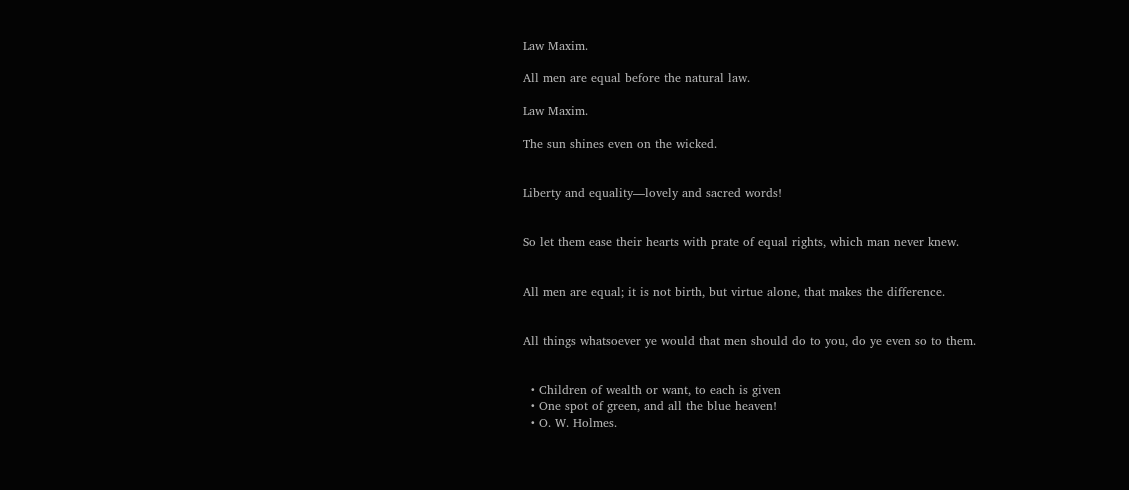Law Maxim.

All men are equal before the natural law.

Law Maxim.

The sun shines even on the wicked.


Liberty and equality—lovely and sacred words!


So let them ease their hearts with prate of equal rights, which man never knew.


All men are equal; it is not birth, but virtue alone, that makes the difference.


All things whatsoever ye would that men should do to you, do ye even so to them.


  • Children of wealth or want, to each is given
  • One spot of green, and all the blue heaven!
  • O. W. Holmes.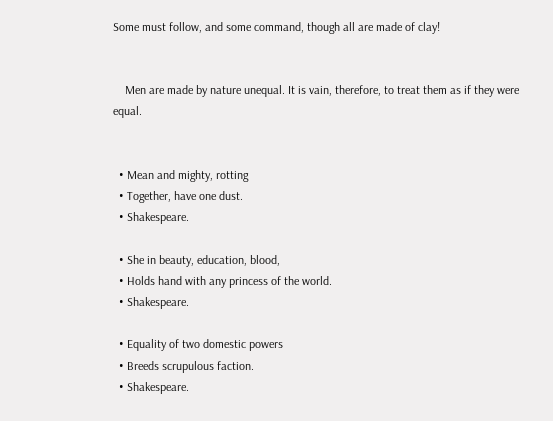Some must follow, and some command, though all are made of clay!


    Men are made by nature unequal. It is vain, therefore, to treat them as if they were equal.


  • Mean and mighty, rotting
  • Together, have one dust.
  • Shakespeare.

  • She in beauty, education, blood,
  • Holds hand with any princess of the world.
  • Shakespeare.

  • Equality of two domestic powers
  • Breeds scrupulous faction.
  • Shakespeare.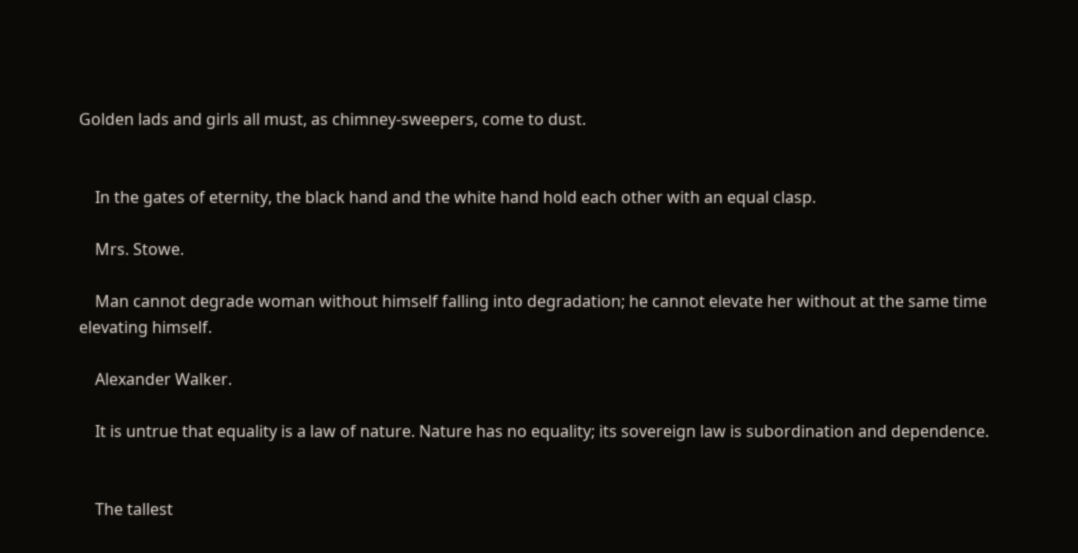Golden lads and girls all must, as chimney-sweepers, come to dust.


    In the gates of eternity, the black hand and the white hand hold each other with an equal clasp.

    Mrs. Stowe.

    Man cannot degrade woman without himself falling into degradation; he cannot elevate her without at the same time elevating himself.

    Alexander Walker.

    It is untrue that equality is a law of nature. Nature has no equality; its sovereign law is subordination and dependence.


    The tallest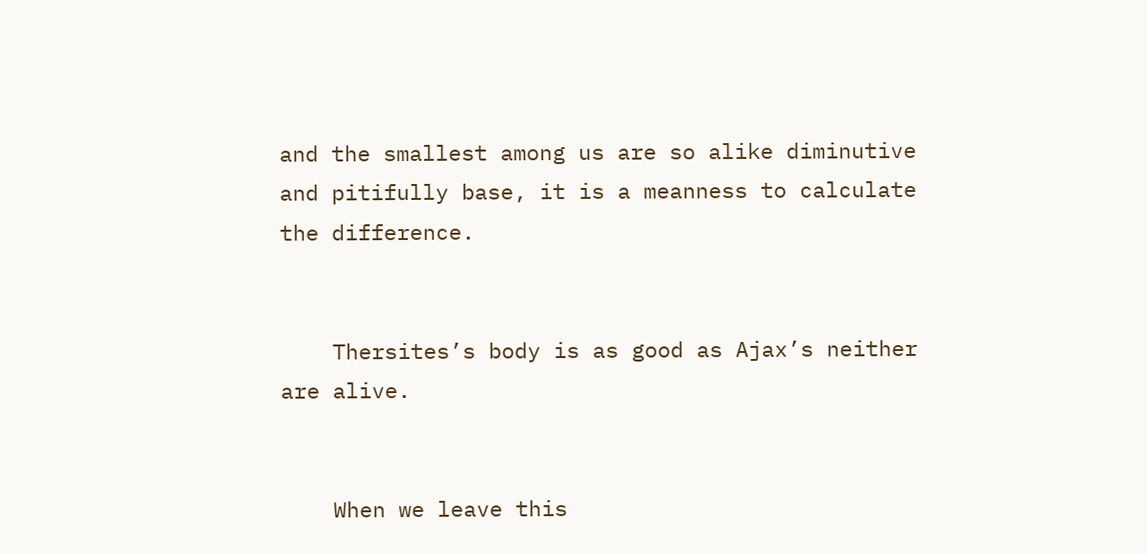and the smallest among us are so alike diminutive and pitifully base, it is a meanness to calculate the difference.


    Thersites’s body is as good as Ajax’s neither are alive.


    When we leave this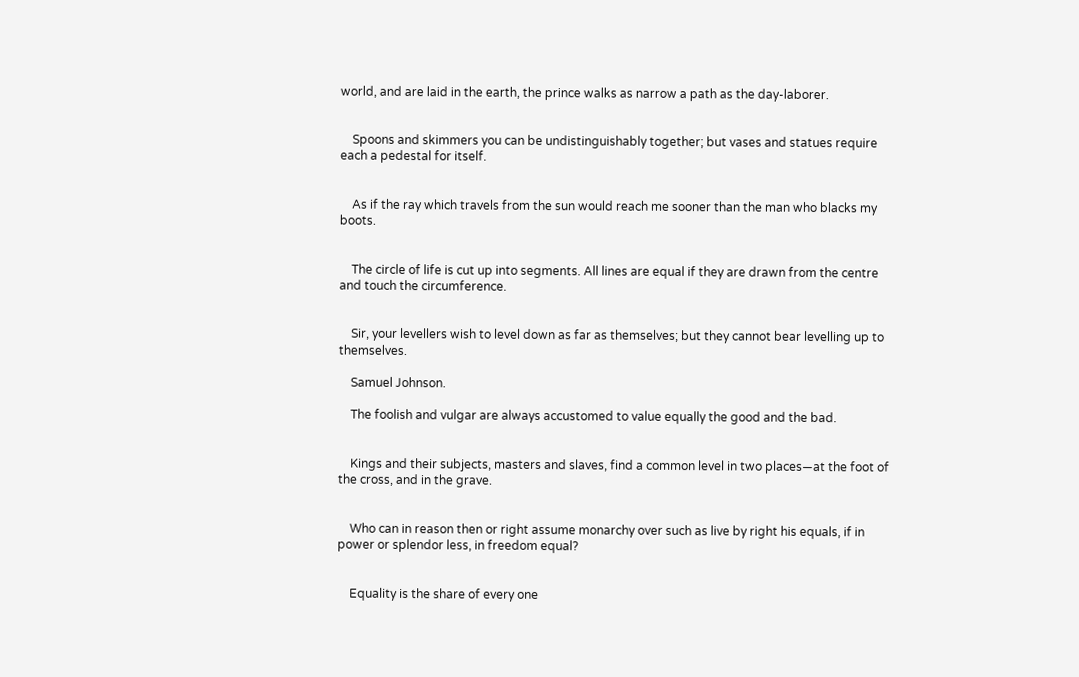world, and are laid in the earth, the prince walks as narrow a path as the day-laborer.


    Spoons and skimmers you can be undistinguishably together; but vases and statues require each a pedestal for itself.


    As if the ray which travels from the sun would reach me sooner than the man who blacks my boots.


    The circle of life is cut up into segments. All lines are equal if they are drawn from the centre and touch the circumference.


    Sir, your levellers wish to level down as far as themselves; but they cannot bear levelling up to themselves.

    Samuel Johnson.

    The foolish and vulgar are always accustomed to value equally the good and the bad.


    Kings and their subjects, masters and slaves, find a common level in two places—at the foot of the cross, and in the grave.


    Who can in reason then or right assume monarchy over such as live by right his equals, if in power or splendor less, in freedom equal?


    Equality is the share of every one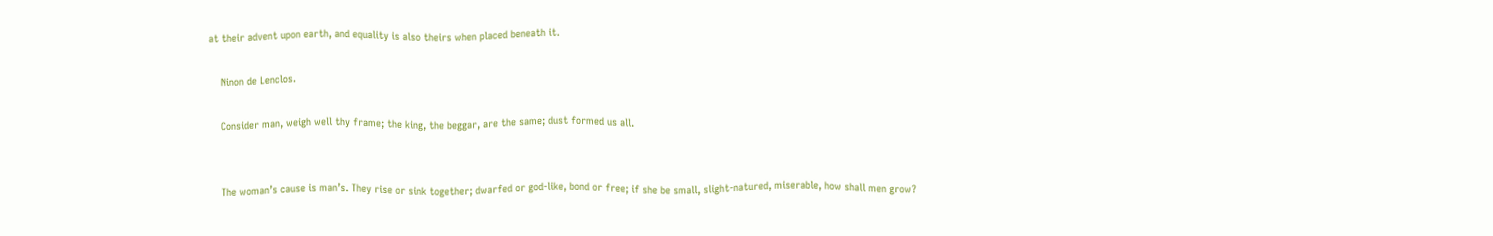at their advent upon earth, and equality is also theirs when placed beneath it.

    Ninon de Lenclos.

    Consider man, weigh well thy frame; the king, the beggar, are the same; dust formed us all.


    The woman’s cause is man’s. They rise or sink together; dwarfed or god-like, bond or free; if she be small, slight-natured, miserable, how shall men grow?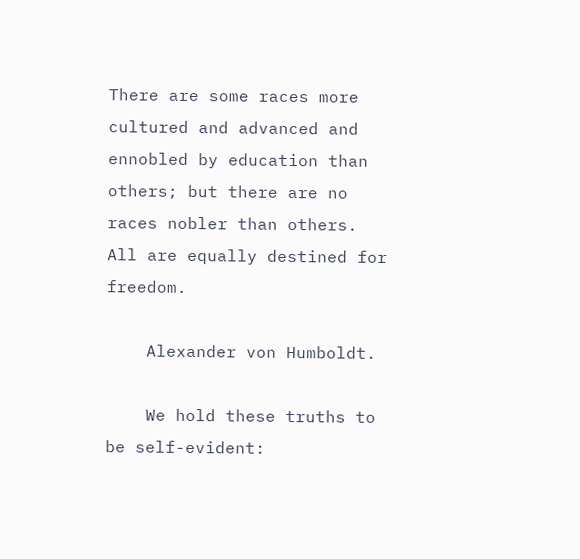There are some races more cultured and advanced and ennobled by education than others; but there are no races nobler than others. All are equally destined for freedom.

    Alexander von Humboldt.

    We hold these truths to be self-evident: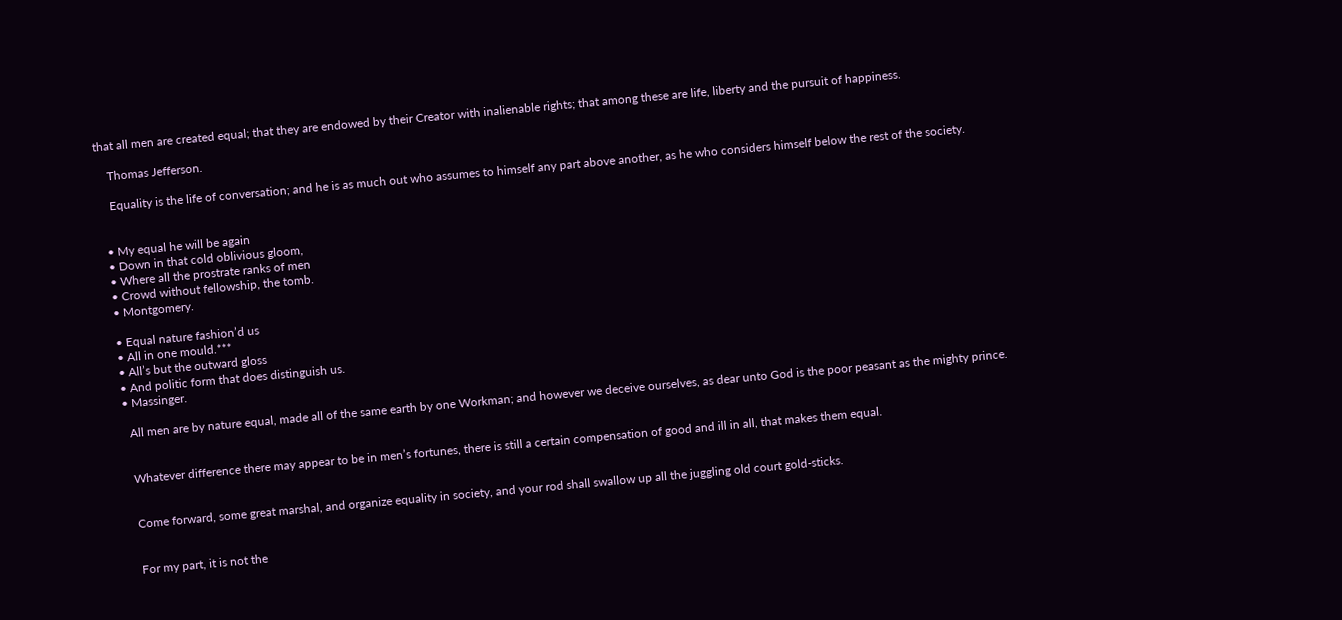that all men are created equal; that they are endowed by their Creator with inalienable rights; that among these are life, liberty and the pursuit of happiness.

    Thomas Jefferson.

    Equality is the life of conversation; and he is as much out who assumes to himself any part above another, as he who considers himself below the rest of the society.


  • My equal he will be again
  • Down in that cold oblivious gloom,
  • Where all the prostrate ranks of men
  • Crowd without fellowship, the tomb.
  • Montgomery.

  • Equal nature fashion’d us
  • All in one mould.***
  • All’s but the outward gloss
  • And politic form that does distinguish us.
  • Massinger.

    All men are by nature equal, made all of the same earth by one Workman; and however we deceive ourselves, as dear unto God is the poor peasant as the mighty prince.


    Whatever difference there may appear to be in men’s fortunes, there is still a certain compensation of good and ill in all, that makes them equal.


    Come forward, some great marshal, and organize equality in society, and your rod shall swallow up all the juggling old court gold-sticks.


    For my part, it is not the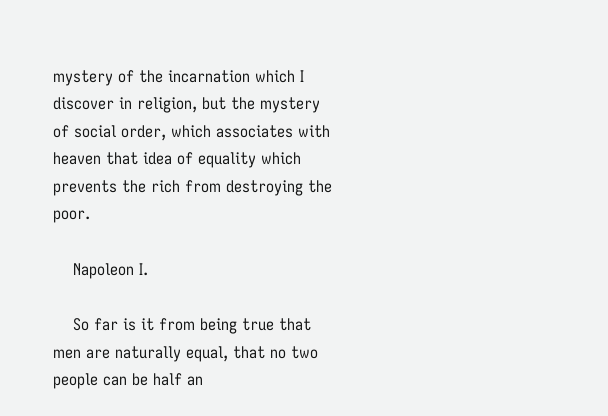mystery of the incarnation which I discover in religion, but the mystery of social order, which associates with heaven that idea of equality which prevents the rich from destroying the poor.

    Napoleon I.

    So far is it from being true that men are naturally equal, that no two people can be half an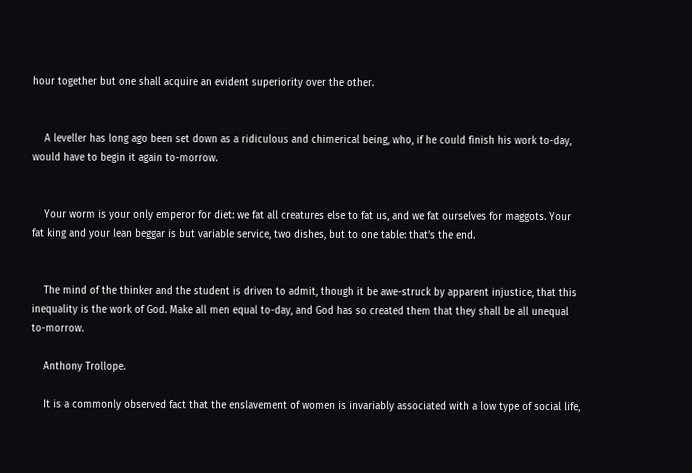hour together but one shall acquire an evident superiority over the other.


    A leveller has long ago been set down as a ridiculous and chimerical being, who, if he could finish his work to-day, would have to begin it again to-morrow.


    Your worm is your only emperor for diet: we fat all creatures else to fat us, and we fat ourselves for maggots. Your fat king and your lean beggar is but variable service, two dishes, but to one table: that’s the end.


    The mind of the thinker and the student is driven to admit, though it be awe-struck by apparent injustice, that this inequality is the work of God. Make all men equal to-day, and God has so created them that they shall be all unequal to-morrow.

    Anthony Trollope.

    It is a commonly observed fact that the enslavement of women is invariably associated with a low type of social life,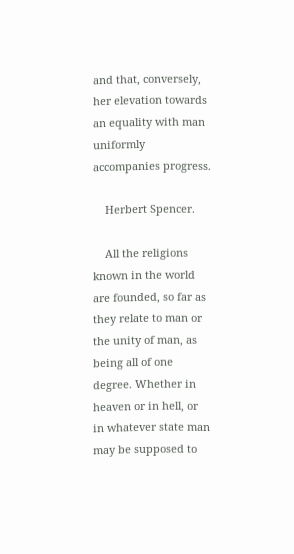and that, conversely, her elevation towards an equality with man uniformly accompanies progress.

    Herbert Spencer.

    All the religions known in the world are founded, so far as they relate to man or the unity of man, as being all of one degree. Whether in heaven or in hell, or in whatever state man may be supposed to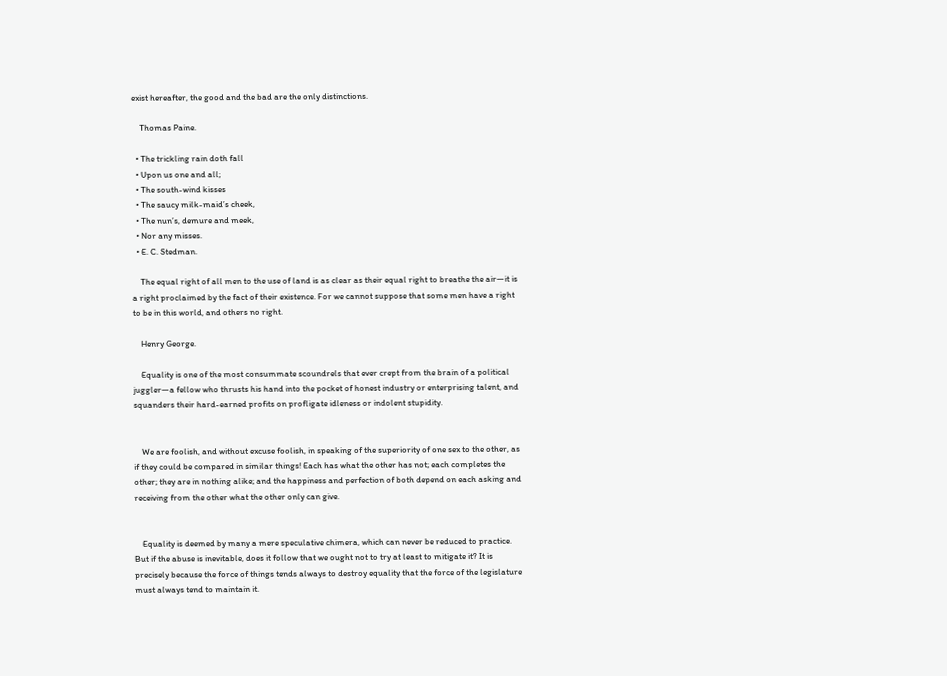exist hereafter, the good and the bad are the only distinctions.

    Thomas Paine.

  • The trickling rain doth fall
  • Upon us one and all;
  • The south-wind kisses
  • The saucy milk-maid’s cheek,
  • The nun’s, demure and meek,
  • Nor any misses.
  • E. C. Stedman.

    The equal right of all men to the use of land is as clear as their equal right to breathe the air—it is a right proclaimed by the fact of their existence. For we cannot suppose that some men have a right to be in this world, and others no right.

    Henry George.

    Equality is one of the most consummate scoundrels that ever crept from the brain of a political juggler—a fellow who thrusts his hand into the pocket of honest industry or enterprising talent, and squanders their hard-earned profits on profligate idleness or indolent stupidity.


    We are foolish, and without excuse foolish, in speaking of the superiority of one sex to the other, as if they could be compared in similar things! Each has what the other has not; each completes the other; they are in nothing alike; and the happiness and perfection of both depend on each asking and receiving from the other what the other only can give.


    Equality is deemed by many a mere speculative chimera, which can never be reduced to practice. But if the abuse is inevitable, does it follow that we ought not to try at least to mitigate it? It is precisely because the force of things tends always to destroy equality that the force of the legislature must always tend to maintain it.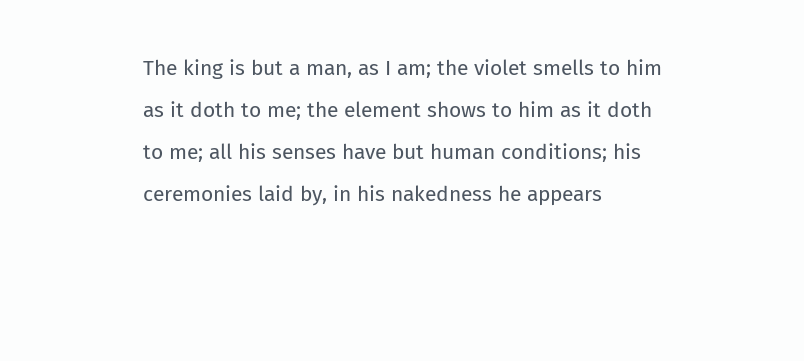The king is but a man, as I am; the violet smells to him as it doth to me; the element shows to him as it doth to me; all his senses have but human conditions; his ceremonies laid by, in his nakedness he appears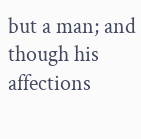but a man; and though his affections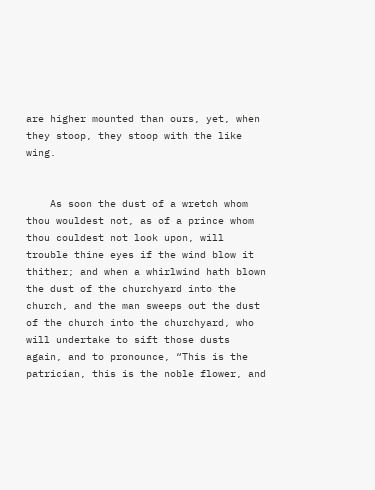are higher mounted than ours, yet, when they stoop, they stoop with the like wing.


    As soon the dust of a wretch whom thou wouldest not, as of a prince whom thou couldest not look upon, will trouble thine eyes if the wind blow it thither; and when a whirlwind hath blown the dust of the churchyard into the church, and the man sweeps out the dust of the church into the churchyard, who will undertake to sift those dusts again, and to pronounce, “This is the patrician, this is the noble flower, and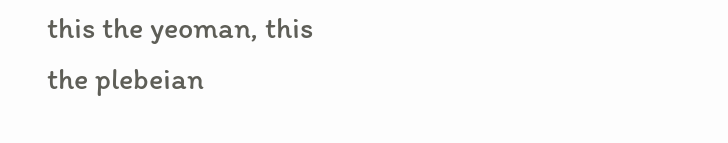this the yeoman, this the plebeian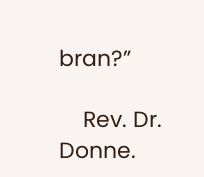bran?”

    Rev. Dr. Donne.